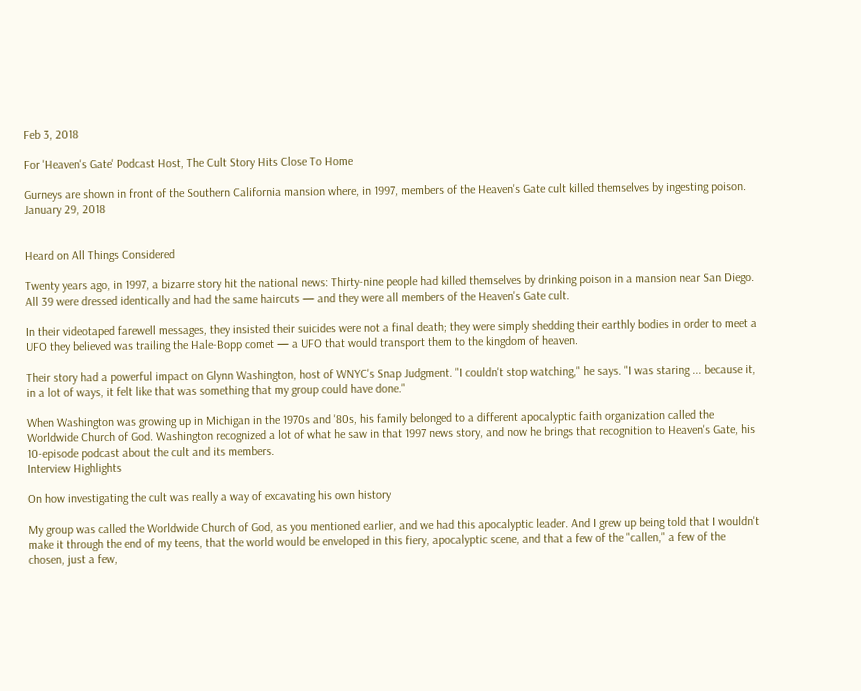Feb 3, 2018

For 'Heaven's Gate' Podcast Host, The Cult Story Hits Close To Home

Gurneys are shown in front of the Southern California mansion where, in 1997, members of the Heaven's Gate cult killed themselves by ingesting poison.
January 29, 2018


Heard on All Things Considered

Twenty years ago, in 1997, a bizarre story hit the national news: Thirty-nine people had killed themselves by drinking poison in a mansion near San Diego. All 39 were dressed identically and had the same haircuts — and they were all members of the Heaven's Gate cult.

In their videotaped farewell messages, they insisted their suicides were not a final death; they were simply shedding their earthly bodies in order to meet a UFO they believed was trailing the Hale-Bopp comet — a UFO that would transport them to the kingdom of heaven.

Their story had a powerful impact on Glynn Washington, host of WNYC's Snap Judgment. "I couldn't stop watching," he says. "I was staring ... because it, in a lot of ways, it felt like that was something that my group could have done."

When Washington was growing up in Michigan in the 1970s and '80s, his family belonged to a different apocalyptic faith organization called the Worldwide Church of God. Washington recognized a lot of what he saw in that 1997 news story, and now he brings that recognition to Heaven's Gate, his 10-episode podcast about the cult and its members.
Interview Highlights

On how investigating the cult was really a way of excavating his own history

My group was called the Worldwide Church of God, as you mentioned earlier, and we had this apocalyptic leader. And I grew up being told that I wouldn't make it through the end of my teens, that the world would be enveloped in this fiery, apocalyptic scene, and that a few of the "callen," a few of the chosen, just a few,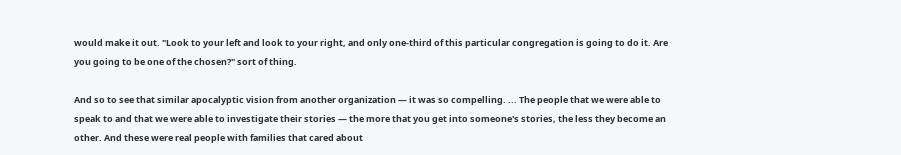would make it out. "Look to your left and look to your right, and only one-third of this particular congregation is going to do it. Are you going to be one of the chosen?" sort of thing.

And so to see that similar apocalyptic vision from another organization — it was so compelling. ... The people that we were able to speak to and that we were able to investigate their stories — the more that you get into someone's stories, the less they become an other. And these were real people with families that cared about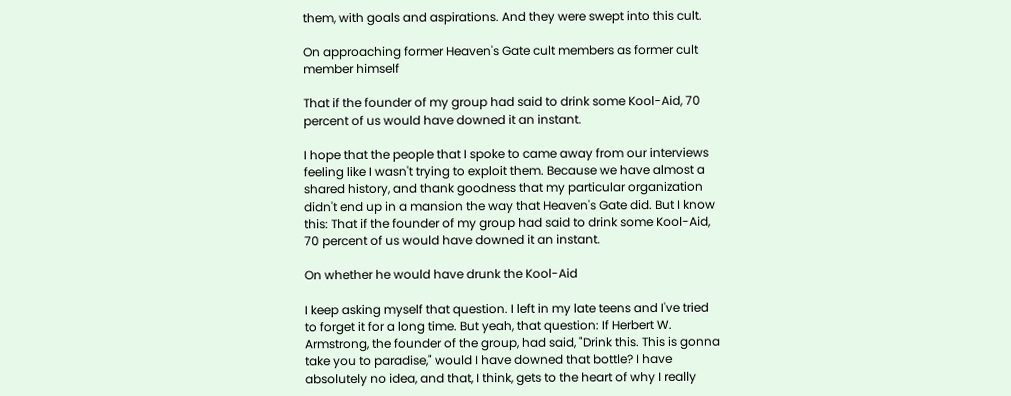them, with goals and aspirations. And they were swept into this cult.

On approaching former Heaven's Gate cult members as former cult member himself

That if the founder of my group had said to drink some Kool-Aid, 70 percent of us would have downed it an instant.

I hope that the people that I spoke to came away from our interviews feeling like I wasn't trying to exploit them. Because we have almost a shared history, and thank goodness that my particular organization didn't end up in a mansion the way that Heaven's Gate did. But I know this: That if the founder of my group had said to drink some Kool-Aid, 70 percent of us would have downed it an instant.

On whether he would have drunk the Kool-Aid

I keep asking myself that question. I left in my late teens and I've tried to forget it for a long time. But yeah, that question: If Herbert W. Armstrong, the founder of the group, had said, "Drink this. This is gonna take you to paradise," would I have downed that bottle? I have absolutely no idea, and that, I think, gets to the heart of why I really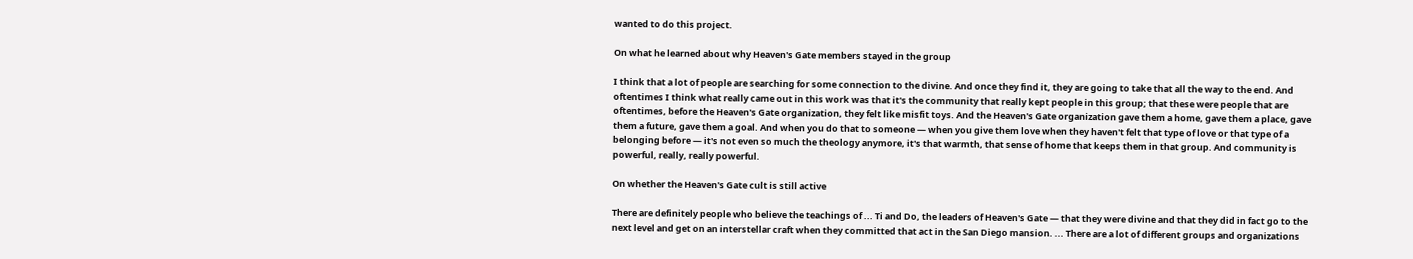wanted to do this project.

On what he learned about why Heaven's Gate members stayed in the group

I think that a lot of people are searching for some connection to the divine. And once they find it, they are going to take that all the way to the end. And oftentimes I think what really came out in this work was that it's the community that really kept people in this group; that these were people that are oftentimes, before the Heaven's Gate organization, they felt like misfit toys. And the Heaven's Gate organization gave them a home, gave them a place, gave them a future, gave them a goal. And when you do that to someone — when you give them love when they haven't felt that type of love or that type of a belonging before — it's not even so much the theology anymore, it's that warmth, that sense of home that keeps them in that group. And community is powerful, really, really powerful.

On whether the Heaven's Gate cult is still active

There are definitely people who believe the teachings of ... Ti and Do, the leaders of Heaven's Gate — that they were divine and that they did in fact go to the next level and get on an interstellar craft when they committed that act in the San Diego mansion. ... There are a lot of different groups and organizations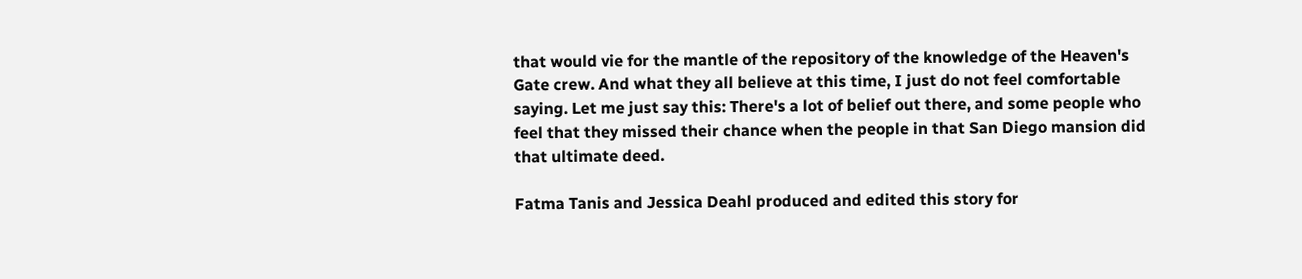that would vie for the mantle of the repository of the knowledge of the Heaven's Gate crew. And what they all believe at this time, I just do not feel comfortable saying. Let me just say this: There's a lot of belief out there, and some people who feel that they missed their chance when the people in that San Diego mansion did that ultimate deed.

Fatma Tanis and Jessica Deahl produced and edited this story for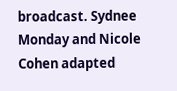broadcast. Sydnee Monday and Nicole Cohen adapted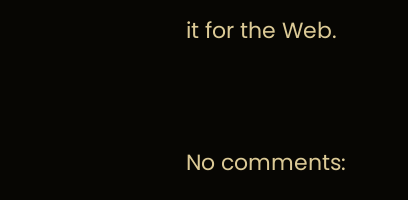it for the Web.


No comments: